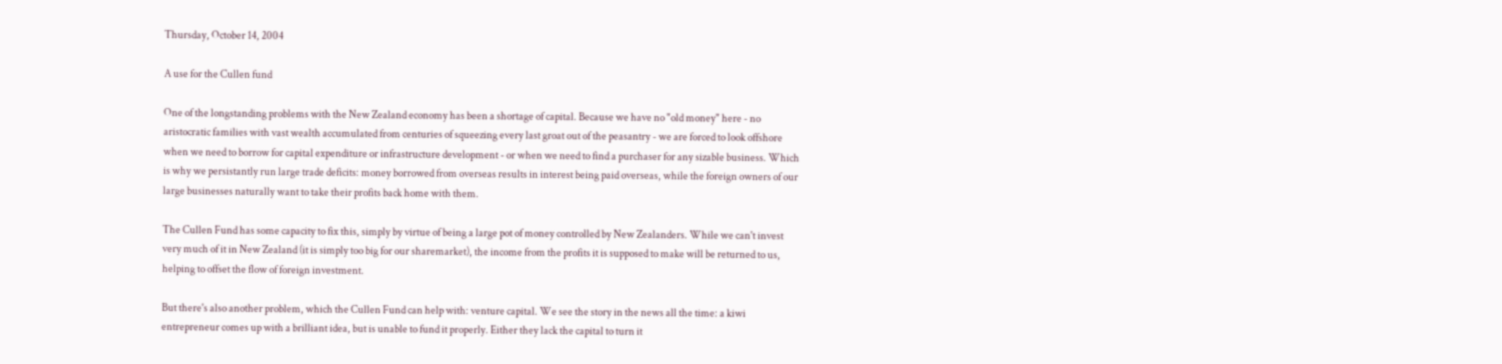Thursday, October 14, 2004

A use for the Cullen fund

One of the longstanding problems with the New Zealand economy has been a shortage of capital. Because we have no "old money" here - no aristocratic families with vast wealth accumulated from centuries of squeezing every last groat out of the peasantry - we are forced to look offshore when we need to borrow for capital expenditure or infrastructure development - or when we need to find a purchaser for any sizable business. Which is why we persistantly run large trade deficits: money borrowed from overseas results in interest being paid overseas, while the foreign owners of our large businesses naturally want to take their profits back home with them.

The Cullen Fund has some capacity to fix this, simply by virtue of being a large pot of money controlled by New Zealanders. While we can't invest very much of it in New Zealand (it is simply too big for our sharemarket), the income from the profits it is supposed to make will be returned to us, helping to offset the flow of foreign investment.

But there's also another problem, which the Cullen Fund can help with: venture capital. We see the story in the news all the time: a kiwi entrepreneur comes up with a brilliant idea, but is unable to fund it properly. Either they lack the capital to turn it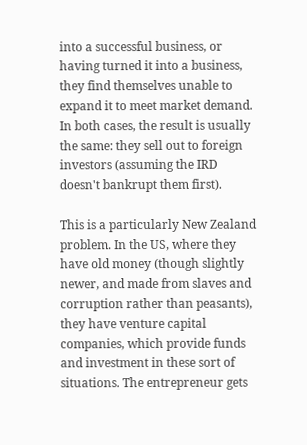into a successful business, or having turned it into a business, they find themselves unable to expand it to meet market demand. In both cases, the result is usually the same: they sell out to foreign investors (assuming the IRD doesn't bankrupt them first).

This is a particularly New Zealand problem. In the US, where they have old money (though slightly newer, and made from slaves and corruption rather than peasants), they have venture capital companies, which provide funds and investment in these sort of situations. The entrepreneur gets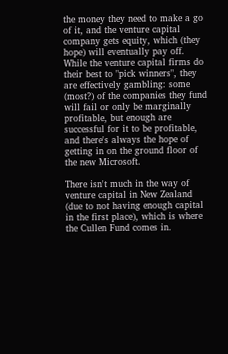the money they need to make a go of it, and the venture capital company gets equity, which (they hope) will eventually pay off. While the venture capital firms do their best to "pick winners", they are effectively gambling: some (most?) of the companies they fund will fail or only be marginally profitable, but enough are successful for it to be profitable, and there's always the hope of getting in on the ground floor of the new Microsoft.

There isn't much in the way of venture capital in New Zealand (due to not having enough capital in the first place), which is where the Cullen Fund comes in.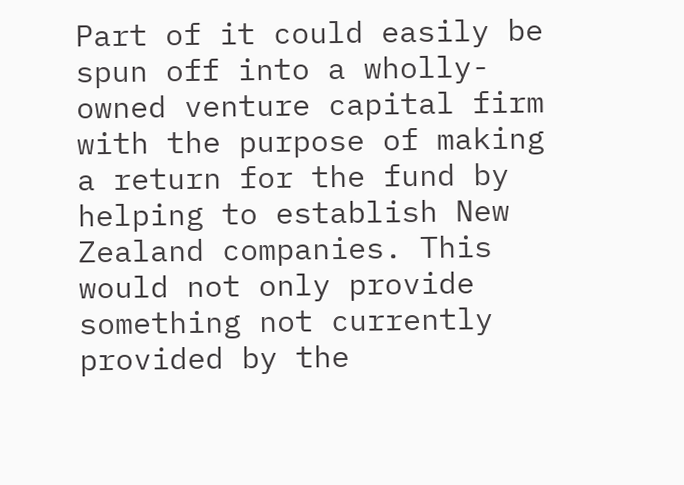Part of it could easily be spun off into a wholly-owned venture capital firm with the purpose of making a return for the fund by helping to establish New Zealand companies. This would not only provide something not currently provided by the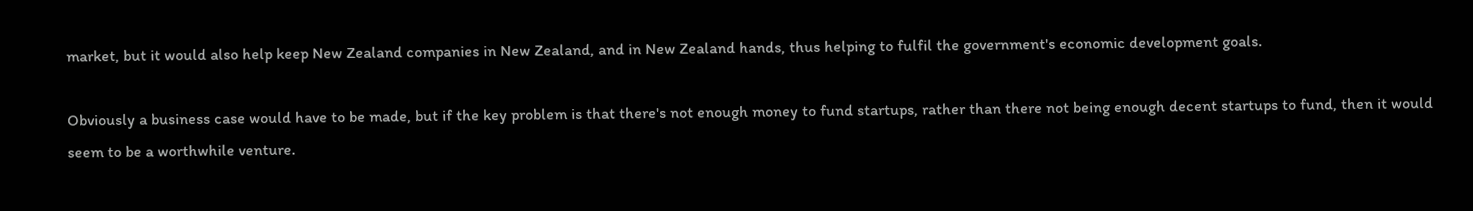market, but it would also help keep New Zealand companies in New Zealand, and in New Zealand hands, thus helping to fulfil the government's economic development goals.

Obviously a business case would have to be made, but if the key problem is that there's not enough money to fund startups, rather than there not being enough decent startups to fund, then it would seem to be a worthwhile venture.